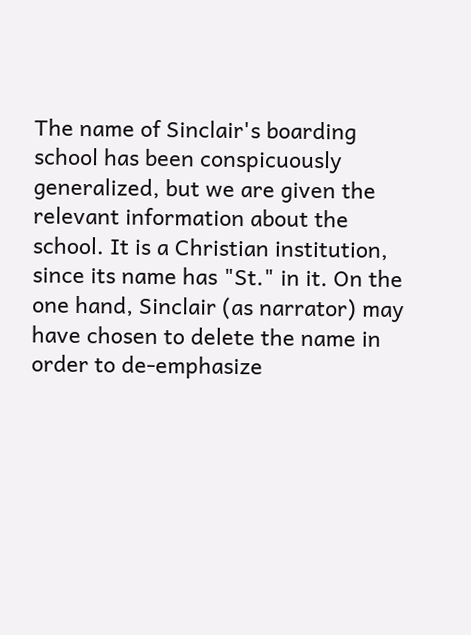The name of Sinclair's boarding school has been conspicuously generalized, but we are given the relevant information about the school. It is a Christian institution, since its name has "St." in it. On the one hand, Sinclair (as narrator) may have chosen to delete the name in order to de-emphasize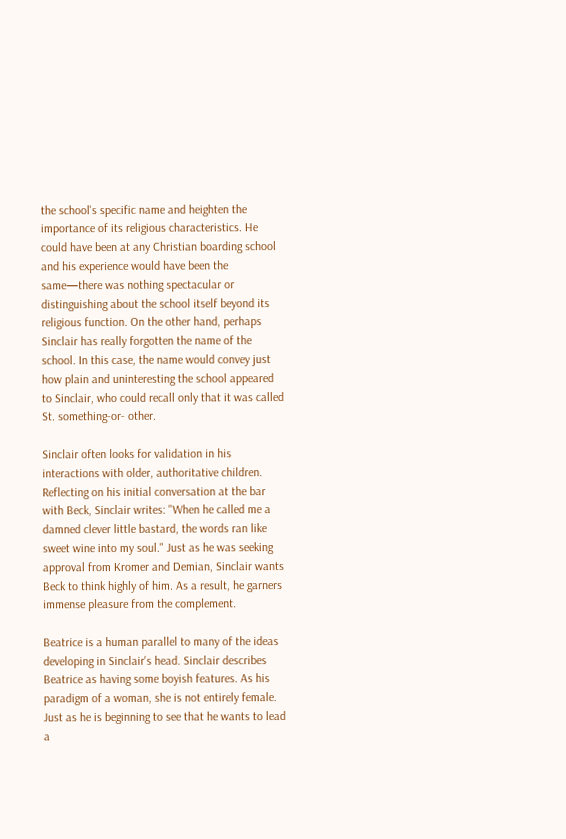the school's specific name and heighten the importance of its religious characteristics. He could have been at any Christian boarding school and his experience would have been the same—there was nothing spectacular or distinguishing about the school itself beyond its religious function. On the other hand, perhaps Sinclair has really forgotten the name of the school. In this case, the name would convey just how plain and uninteresting the school appeared to Sinclair, who could recall only that it was called St. something-or- other.

Sinclair often looks for validation in his interactions with older, authoritative children. Reflecting on his initial conversation at the bar with Beck, Sinclair writes: "When he called me a damned clever little bastard, the words ran like sweet wine into my soul." Just as he was seeking approval from Kromer and Demian, Sinclair wants Beck to think highly of him. As a result, he garners immense pleasure from the complement.

Beatrice is a human parallel to many of the ideas developing in Sinclair's head. Sinclair describes Beatrice as having some boyish features. As his paradigm of a woman, she is not entirely female. Just as he is beginning to see that he wants to lead a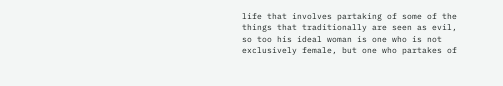life that involves partaking of some of the things that traditionally are seen as evil, so too his ideal woman is one who is not exclusively female, but one who partakes of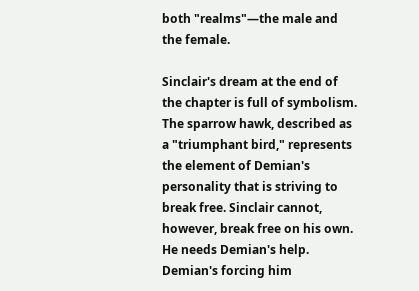both "realms"—the male and the female.

Sinclair's dream at the end of the chapter is full of symbolism. The sparrow hawk, described as a "triumphant bird," represents the element of Demian's personality that is striving to break free. Sinclair cannot, however, break free on his own. He needs Demian's help. Demian's forcing him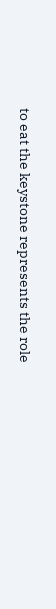to eat the keystone represents the role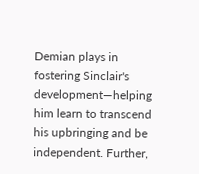Demian plays in fostering Sinclair's development—helping him learn to transcend his upbringing and be independent. Further,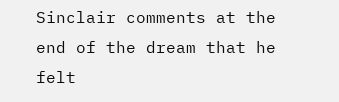Sinclair comments at the end of the dream that he felt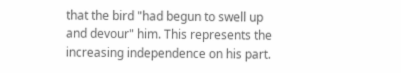that the bird "had begun to swell up and devour" him. This represents the increasing independence on his part.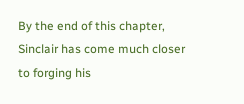By the end of this chapter, Sinclair has come much closer to forging his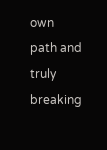own path and truly breaking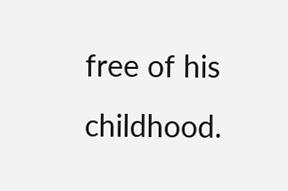free of his childhood.